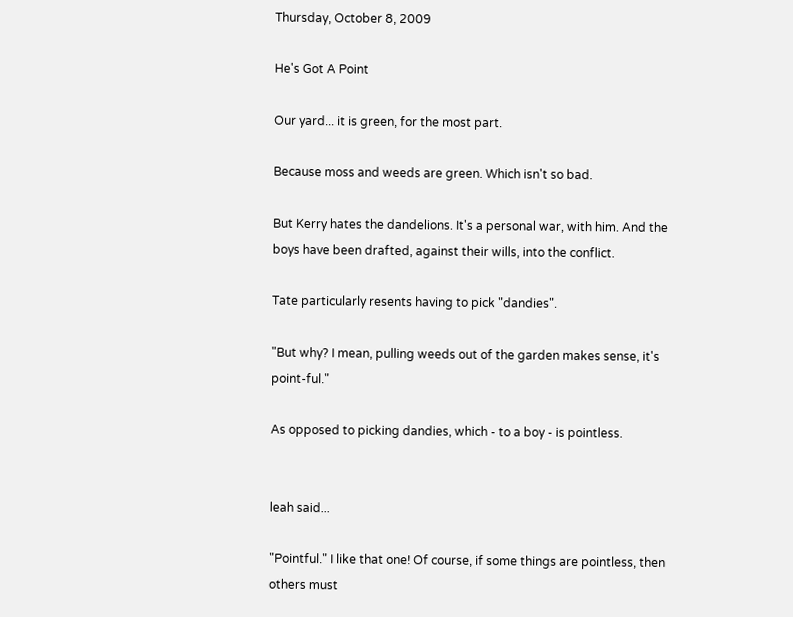Thursday, October 8, 2009

He's Got A Point

Our yard... it is green, for the most part.

Because moss and weeds are green. Which isn't so bad.

But Kerry hates the dandelions. It's a personal war, with him. And the boys have been drafted, against their wills, into the conflict.

Tate particularly resents having to pick "dandies".

"But why? I mean, pulling weeds out of the garden makes sense, it's point-ful."

As opposed to picking dandies, which - to a boy - is pointless.


leah said...

"Pointful." I like that one! Of course, if some things are pointless, then others must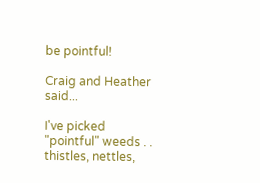be pointful!

Craig and Heather said...

I've picked "pointful" weeds . . thistles, nettles,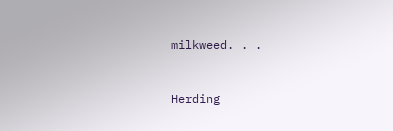milkweed. . .


Herding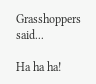Grasshoppers said...

Ha ha ha!